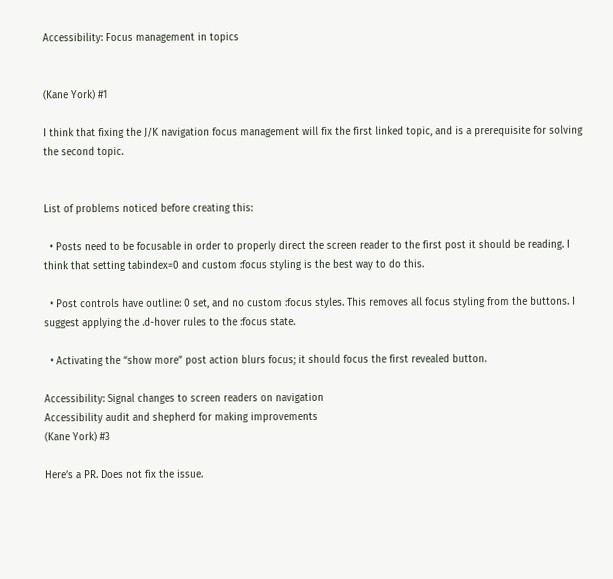Accessibility: Focus management in topics


(Kane York) #1

I think that fixing the J/K navigation focus management will fix the first linked topic, and is a prerequisite for solving the second topic.


List of problems noticed before creating this:

  • Posts need to be focusable in order to properly direct the screen reader to the first post it should be reading. I think that setting tabindex=0 and custom :focus styling is the best way to do this.

  • Post controls have outline: 0 set, and no custom :focus styles. This removes all focus styling from the buttons. I suggest applying the .d-hover rules to the :focus state.

  • Activating the “show more” post action blurs focus; it should focus the first revealed button.

Accessibility: Signal changes to screen readers on navigation
Accessibility audit and shepherd for making improvements
(Kane York) #3

Here’s a PR. Does not fix the issue.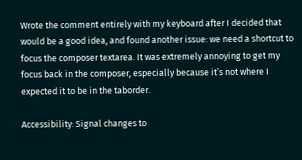Wrote the comment entirely with my keyboard after I decided that would be a good idea, and found another issue: we need a shortcut to focus the composer textarea. It was extremely annoying to get my focus back in the composer, especially because it’s not where I expected it to be in the taborder.

Accessibility: Signal changes to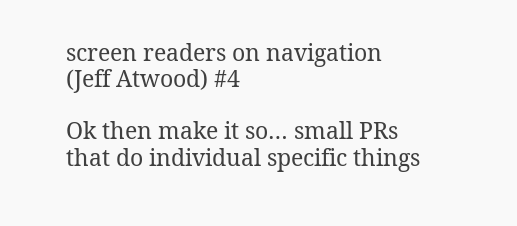screen readers on navigation
(Jeff Atwood) #4

Ok then make it so… small PRs that do individual specific things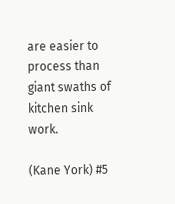are easier to process than giant swaths of kitchen sink work.

(Kane York) #5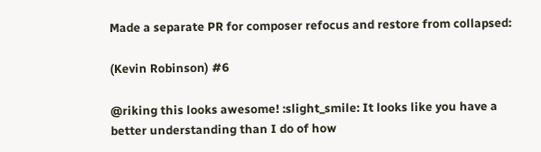Made a separate PR for composer refocus and restore from collapsed:

(Kevin Robinson) #6

@riking this looks awesome! :slight_smile: It looks like you have a better understanding than I do of how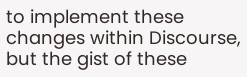to implement these changes within Discourse, but the gist of these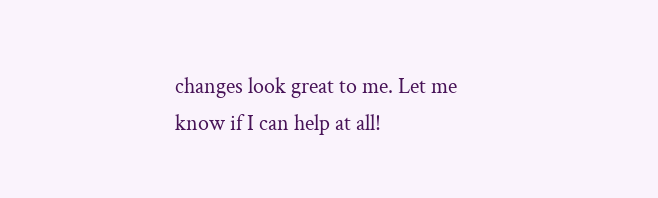changes look great to me. Let me know if I can help at all!